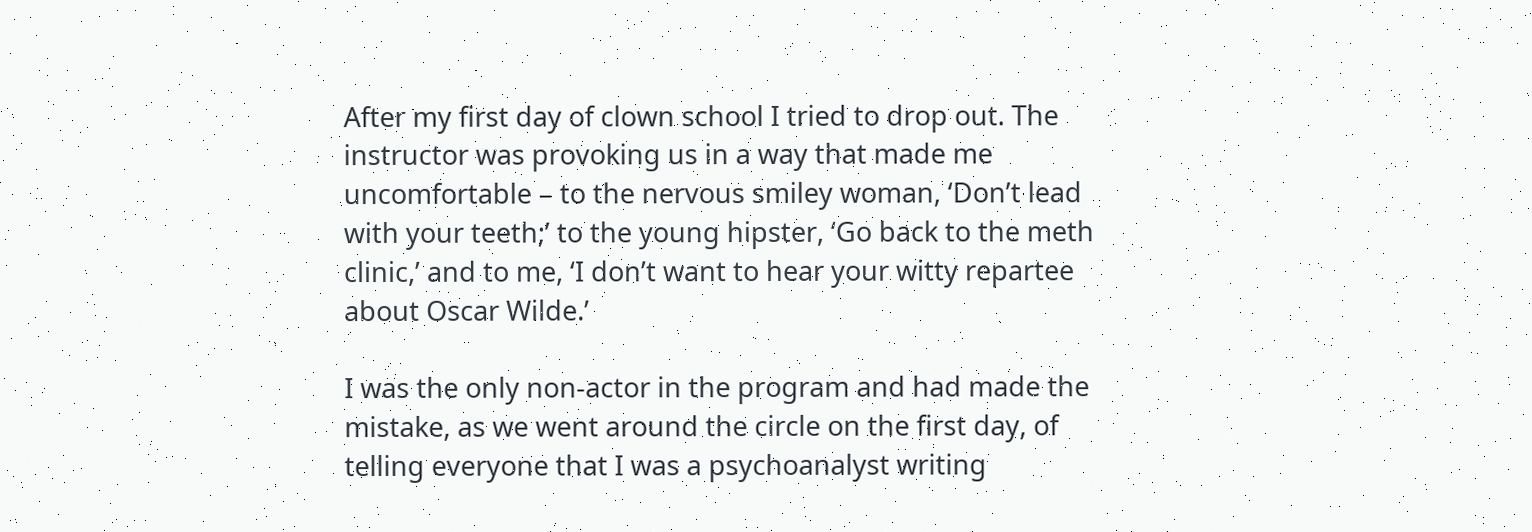After my first day of clown school I tried to drop out. The instructor was provoking us in a way that made me uncomfortable – to the nervous smiley woman, ‘Don’t lead with your teeth;’ to the young hipster, ‘Go back to the meth clinic,’ and to me, ‘I don’t want to hear your witty repartee about Oscar Wilde.’

I was the only non-actor in the program and had made the mistake, as we went around the circle on the first day, of telling everyone that I was a psychoanalyst writing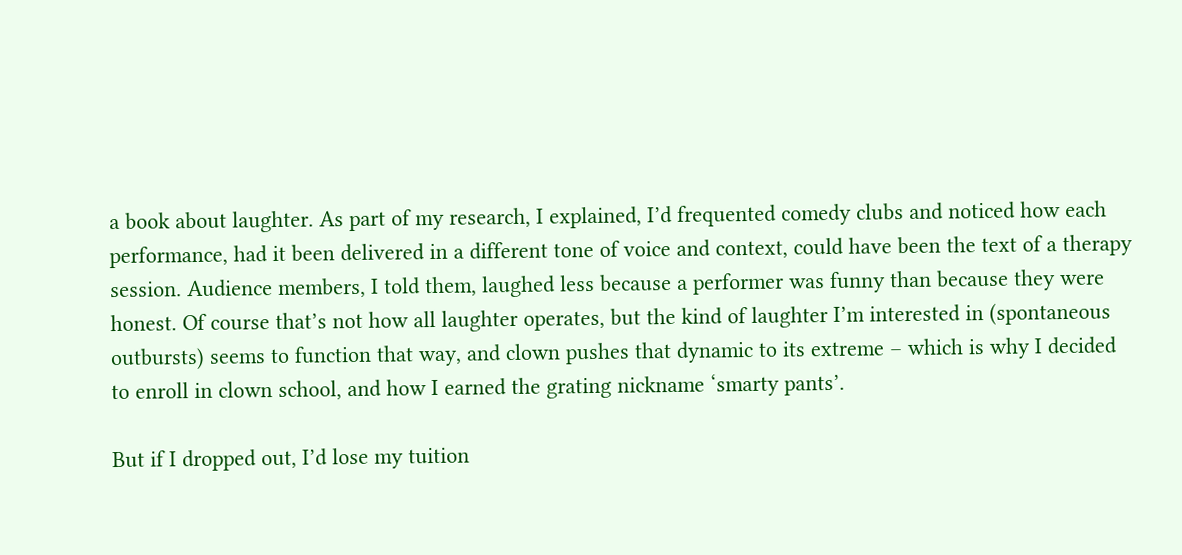a book about laughter. As part of my research, I explained, I’d frequented comedy clubs and noticed how each performance, had it been delivered in a different tone of voice and context, could have been the text of a therapy session. Audience members, I told them, laughed less because a performer was funny than because they were honest. Of course that’s not how all laughter operates, but the kind of laughter I’m interested in (spontaneous outbursts) seems to function that way, and clown pushes that dynamic to its extreme – which is why I decided to enroll in clown school, and how I earned the grating nickname ‘smarty pants’.

But if I dropped out, I’d lose my tuition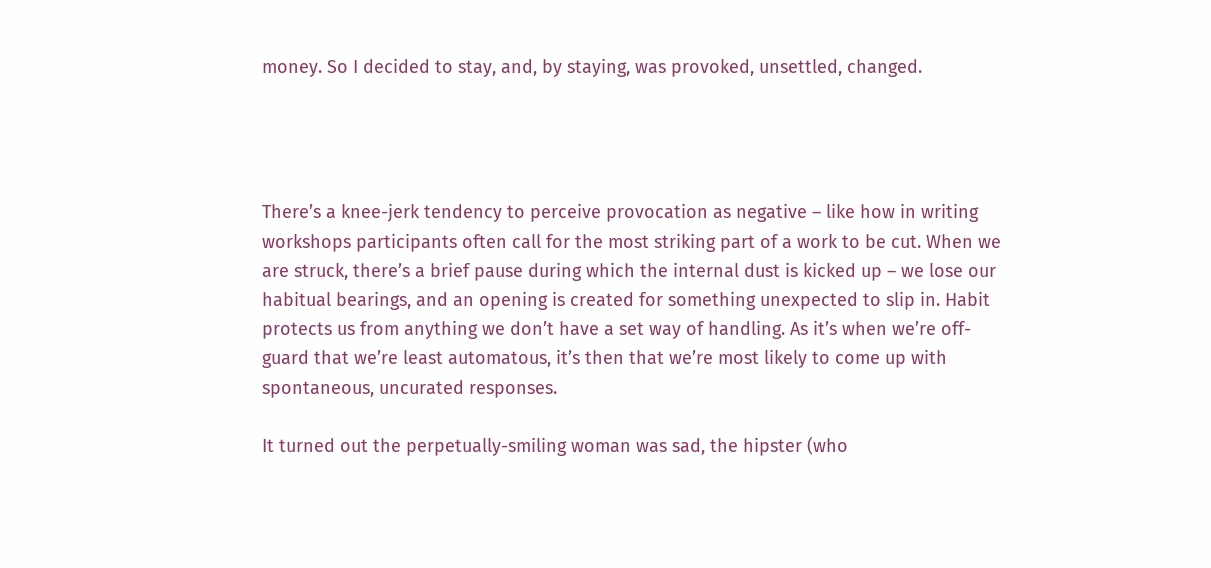money. So I decided to stay, and, by staying, was provoked, unsettled, changed.




There’s a knee-jerk tendency to perceive provocation as negative – like how in writing workshops participants often call for the most striking part of a work to be cut. When we are struck, there’s a brief pause during which the internal dust is kicked up – we lose our habitual bearings, and an opening is created for something unexpected to slip in. Habit protects us from anything we don’t have a set way of handling. As it’s when we’re off-guard that we’re least automatous, it’s then that we’re most likely to come up with spontaneous, uncurated responses.

It turned out the perpetually-smiling woman was sad, the hipster (who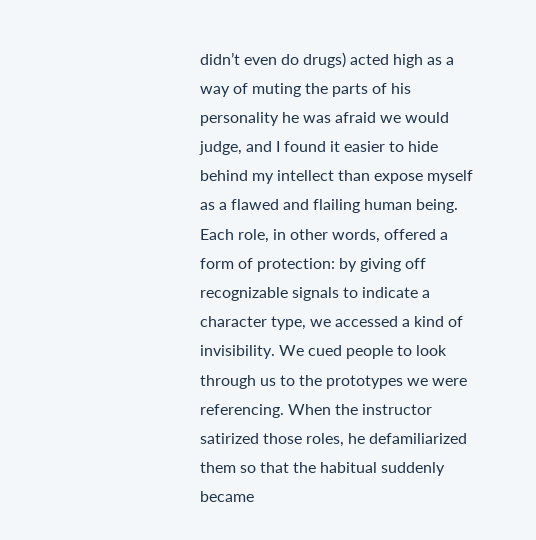didn’t even do drugs) acted high as a way of muting the parts of his personality he was afraid we would judge, and I found it easier to hide behind my intellect than expose myself as a flawed and flailing human being. Each role, in other words, offered a form of protection: by giving off recognizable signals to indicate a character type, we accessed a kind of invisibility. We cued people to look through us to the prototypes we were referencing. When the instructor satirized those roles, he defamiliarized them so that the habitual suddenly became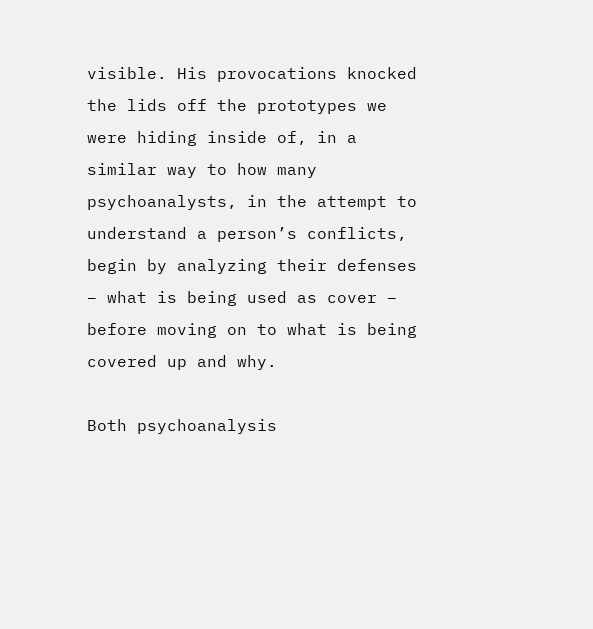visible. His provocations knocked the lids off the prototypes we were hiding inside of, in a similar way to how many psychoanalysts, in the attempt to understand a person’s conflicts, begin by analyzing their defenses – what is being used as cover – before moving on to what is being covered up and why.

Both psychoanalysis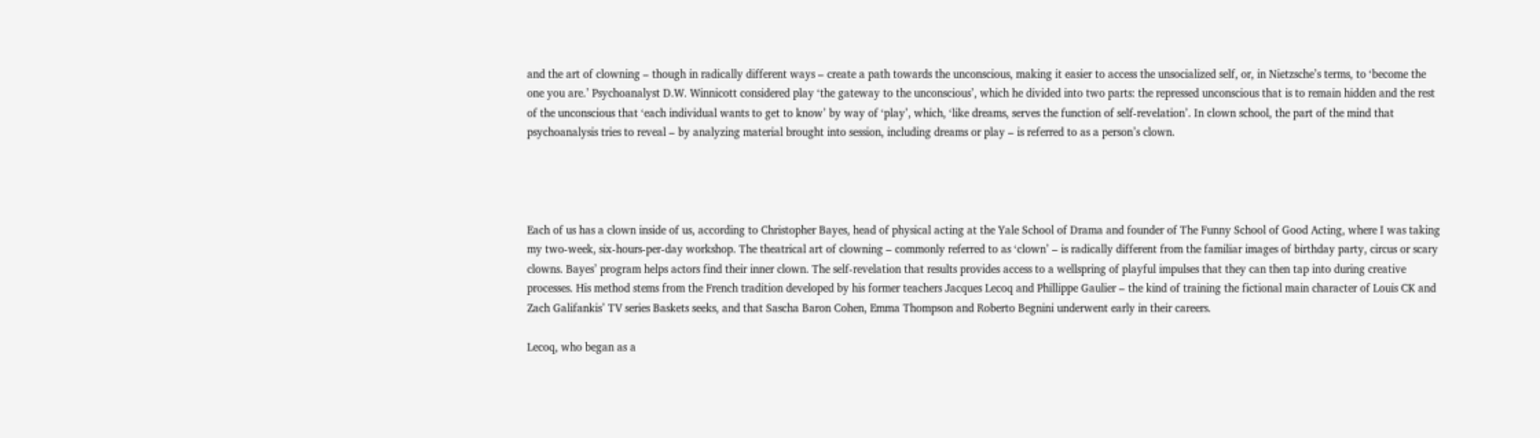and the art of clowning – though in radically different ways – create a path towards the unconscious, making it easier to access the unsocialized self, or, in Nietzsche’s terms, to ‘become the one you are.’ Psychoanalyst D.W. Winnicott considered play ‘the gateway to the unconscious’, which he divided into two parts: the repressed unconscious that is to remain hidden and the rest of the unconscious that ‘each individual wants to get to know’ by way of ‘play’, which, ‘like dreams, serves the function of self-revelation’. In clown school, the part of the mind that psychoanalysis tries to reveal – by analyzing material brought into session, including dreams or play – is referred to as a person’s clown.




Each of us has a clown inside of us, according to Christopher Bayes, head of physical acting at the Yale School of Drama and founder of The Funny School of Good Acting, where I was taking my two-week, six-hours-per-day workshop. The theatrical art of clowning – commonly referred to as ‘clown’ – is radically different from the familiar images of birthday party, circus or scary clowns. Bayes’ program helps actors find their inner clown. The self-revelation that results provides access to a wellspring of playful impulses that they can then tap into during creative processes. His method stems from the French tradition developed by his former teachers Jacques Lecoq and Phillippe Gaulier – the kind of training the fictional main character of Louis CK and Zach Galifankis’ TV series Baskets seeks, and that Sascha Baron Cohen, Emma Thompson and Roberto Begnini underwent early in their careers.

Lecoq, who began as a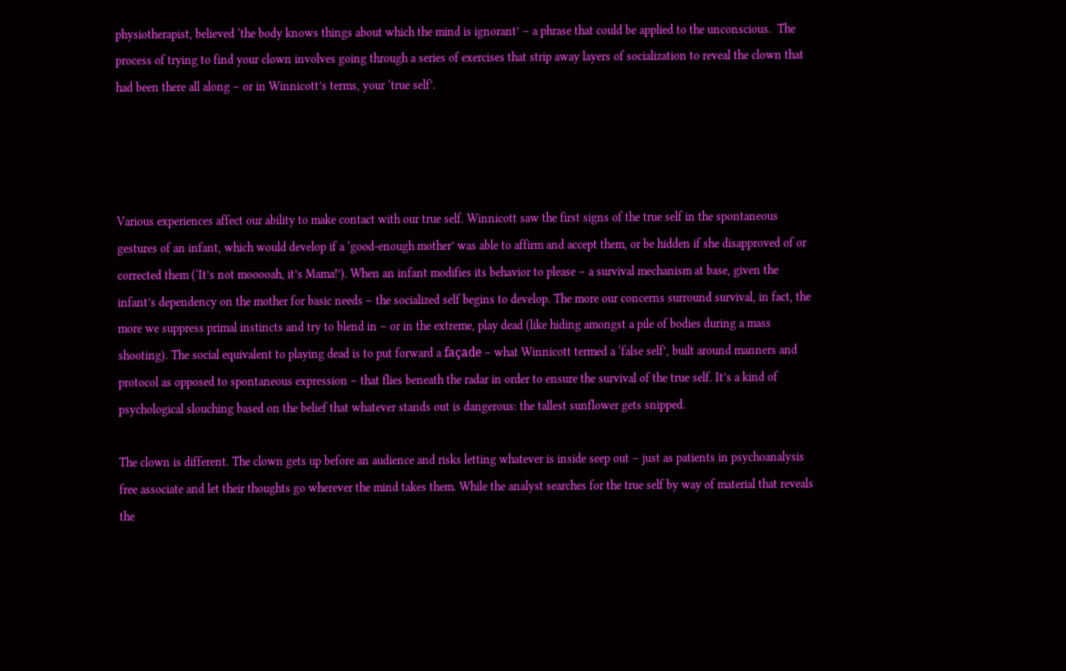physiotherapist, believed ‘the body knows things about which the mind is ignorant’ – a phrase that could be applied to the unconscious.  The process of trying to find your clown involves going through a series of exercises that strip away layers of socialization to reveal the clown that had been there all along – or in Winnicott’s terms, your ‘true self’.




Various experiences affect our ability to make contact with our true self. Winnicott saw the first signs of the true self in the spontaneous gestures of an infant, which would develop if a ‘good-enough mother’ was able to affirm and accept them, or be hidden if she disapproved of or corrected them (‘It’s not mooooah, it’s Mama!’). When an infant modifies its behavior to please – a survival mechanism at base, given the infant’s dependency on the mother for basic needs – the socialized self begins to develop. The more our concerns surround survival, in fact, the more we suppress primal instincts and try to blend in – or in the extreme, play dead (like hiding amongst a pile of bodies during a mass shooting). The social equivalent to playing dead is to put forward a façade – what Winnicott termed a ‘false self’, built around manners and protocol as opposed to spontaneous expression – that flies beneath the radar in order to ensure the survival of the true self. It’s a kind of psychological slouching based on the belief that whatever stands out is dangerous: the tallest sunflower gets snipped.

The clown is different. The clown gets up before an audience and risks letting whatever is inside seep out – just as patients in psychoanalysis free associate and let their thoughts go wherever the mind takes them. While the analyst searches for the true self by way of material that reveals the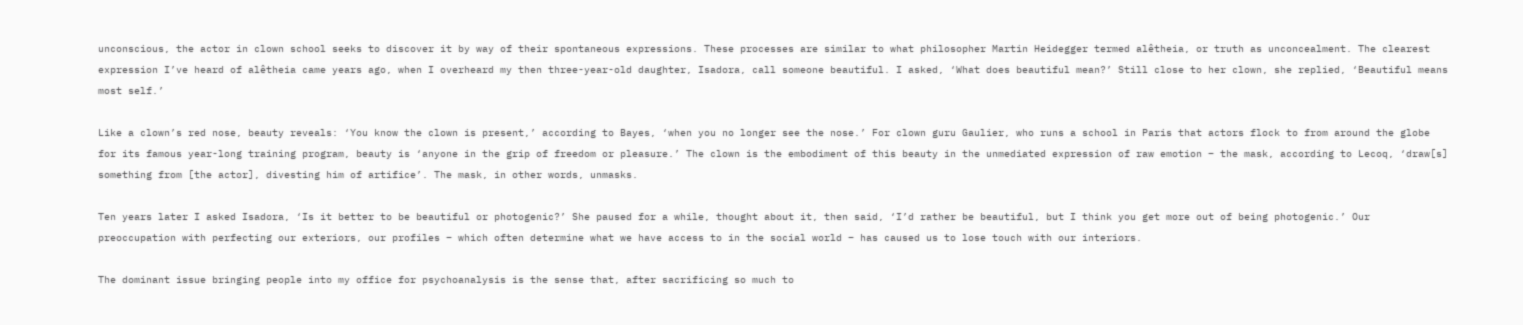unconscious, the actor in clown school seeks to discover it by way of their spontaneous expressions. These processes are similar to what philosopher Martin Heidegger termed alêtheia, or truth as unconcealment. The clearest expression I’ve heard of alêtheia came years ago, when I overheard my then three-year-old daughter, Isadora, call someone beautiful. I asked, ‘What does beautiful mean?’ Still close to her clown, she replied, ‘Beautiful means most self.’

Like a clown’s red nose, beauty reveals: ‘You know the clown is present,’ according to Bayes, ‘when you no longer see the nose.’ For clown guru Gaulier, who runs a school in Paris that actors flock to from around the globe for its famous year-long training program, beauty is ‘anyone in the grip of freedom or pleasure.’ The clown is the embodiment of this beauty in the unmediated expression of raw emotion – the mask, according to Lecoq, ‘draw[s] something from [the actor], divesting him of artifice’. The mask, in other words, unmasks.

Ten years later I asked Isadora, ‘Is it better to be beautiful or photogenic?’ She paused for a while, thought about it, then said, ‘I’d rather be beautiful, but I think you get more out of being photogenic.’ Our preoccupation with perfecting our exteriors, our profiles – which often determine what we have access to in the social world – has caused us to lose touch with our interiors.

The dominant issue bringing people into my office for psychoanalysis is the sense that, after sacrificing so much to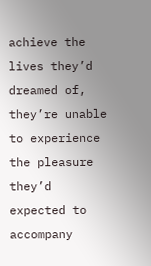achieve the lives they’d dreamed of, they’re unable to experience the pleasure they’d expected to accompany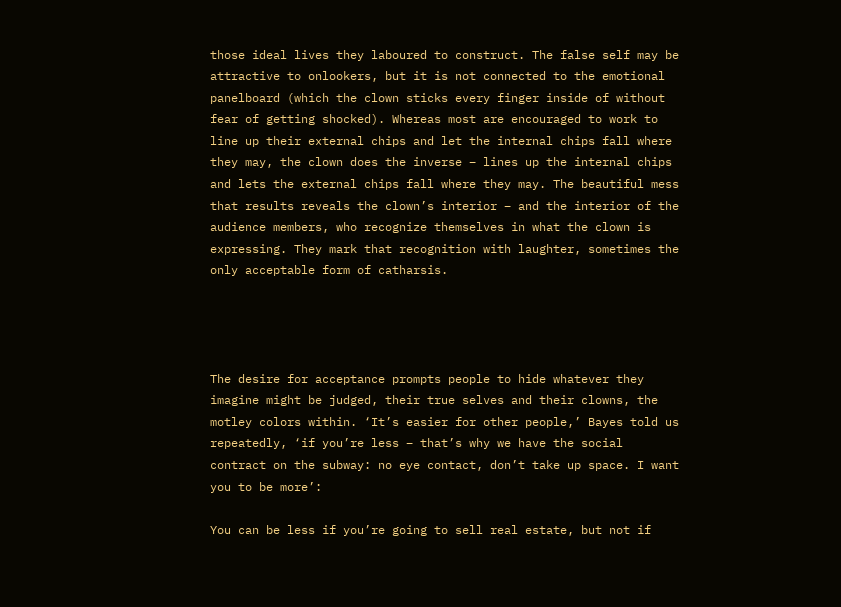those ideal lives they laboured to construct. The false self may be attractive to onlookers, but it is not connected to the emotional panelboard (which the clown sticks every finger inside of without fear of getting shocked). Whereas most are encouraged to work to line up their external chips and let the internal chips fall where they may, the clown does the inverse – lines up the internal chips and lets the external chips fall where they may. The beautiful mess that results reveals the clown’s interior – and the interior of the audience members, who recognize themselves in what the clown is expressing. They mark that recognition with laughter, sometimes the only acceptable form of catharsis.




The desire for acceptance prompts people to hide whatever they imagine might be judged, their true selves and their clowns, the motley colors within. ‘It’s easier for other people,’ Bayes told us repeatedly, ‘if you’re less – that’s why we have the social contract on the subway: no eye contact, don’t take up space. I want you to be more’:

You can be less if you’re going to sell real estate, but not if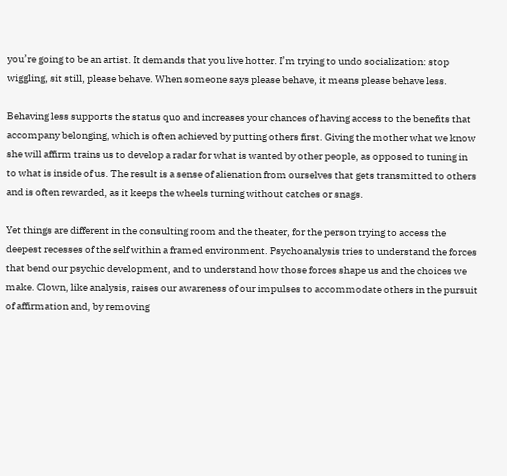you’re going to be an artist. It demands that you live hotter. I’m trying to undo socialization: stop wiggling, sit still, please behave. When someone says please behave, it means please behave less.

Behaving less supports the status quo and increases your chances of having access to the benefits that accompany belonging, which is often achieved by putting others first. Giving the mother what we know she will affirm trains us to develop a radar for what is wanted by other people, as opposed to tuning in to what is inside of us. The result is a sense of alienation from ourselves that gets transmitted to others and is often rewarded, as it keeps the wheels turning without catches or snags.

Yet things are different in the consulting room and the theater, for the person trying to access the deepest recesses of the self within a framed environment. Psychoanalysis tries to understand the forces that bend our psychic development, and to understand how those forces shape us and the choices we make. Clown, like analysis, raises our awareness of our impulses to accommodate others in the pursuit of affirmation and, by removing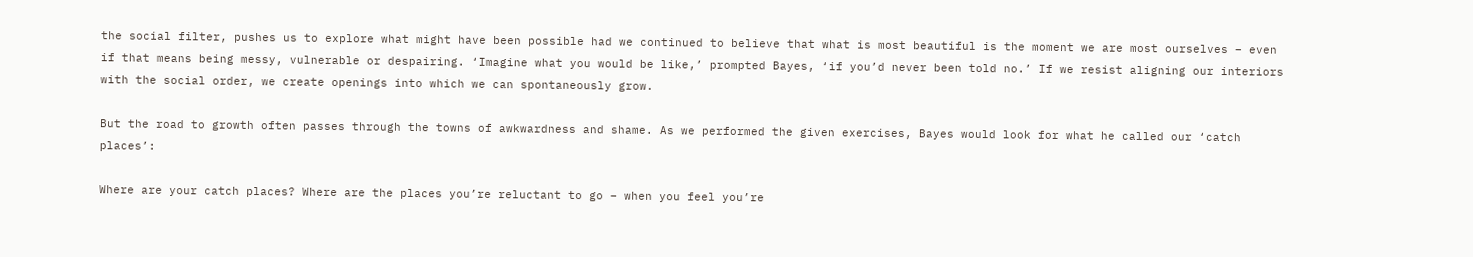the social filter, pushes us to explore what might have been possible had we continued to believe that what is most beautiful is the moment we are most ourselves – even if that means being messy, vulnerable or despairing. ‘Imagine what you would be like,’ prompted Bayes, ‘if you’d never been told no.’ If we resist aligning our interiors with the social order, we create openings into which we can spontaneously grow.

But the road to growth often passes through the towns of awkwardness and shame. As we performed the given exercises, Bayes would look for what he called our ‘catch places’:

Where are your catch places? Where are the places you’re reluctant to go – when you feel you’re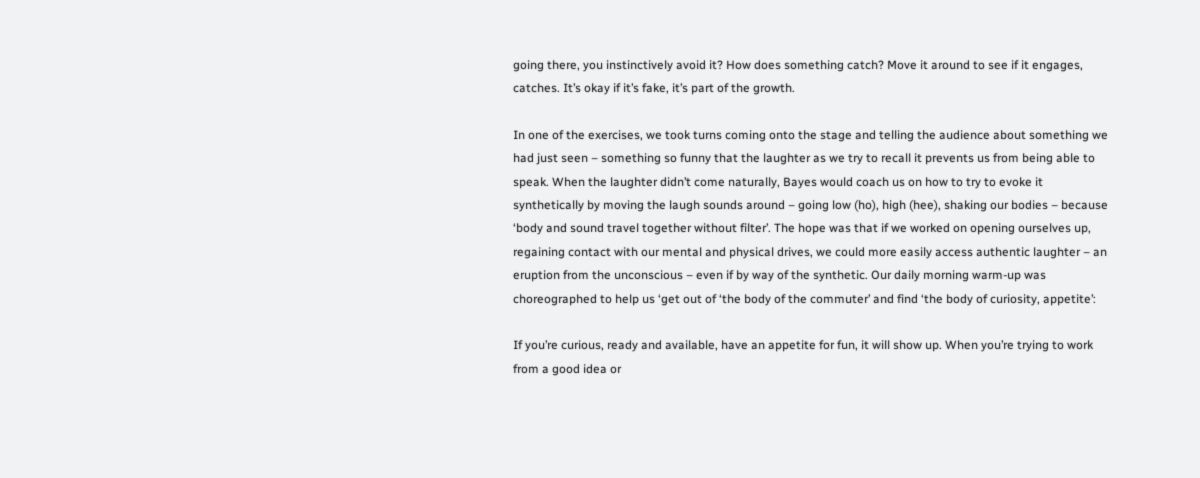going there, you instinctively avoid it? How does something catch? Move it around to see if it engages, catches. It’s okay if it’s fake, it’s part of the growth.

In one of the exercises, we took turns coming onto the stage and telling the audience about something we had just seen – something so funny that the laughter as we try to recall it prevents us from being able to speak. When the laughter didn’t come naturally, Bayes would coach us on how to try to evoke it synthetically by moving the laugh sounds around – going low (ho), high (hee), shaking our bodies – because ‘body and sound travel together without filter’. The hope was that if we worked on opening ourselves up, regaining contact with our mental and physical drives, we could more easily access authentic laughter – an eruption from the unconscious – even if by way of the synthetic. Our daily morning warm-up was choreographed to help us ‘get out of ‘the body of the commuter’ and find ‘the body of curiosity, appetite’:

If you’re curious, ready and available, have an appetite for fun, it will show up. When you’re trying to work from a good idea or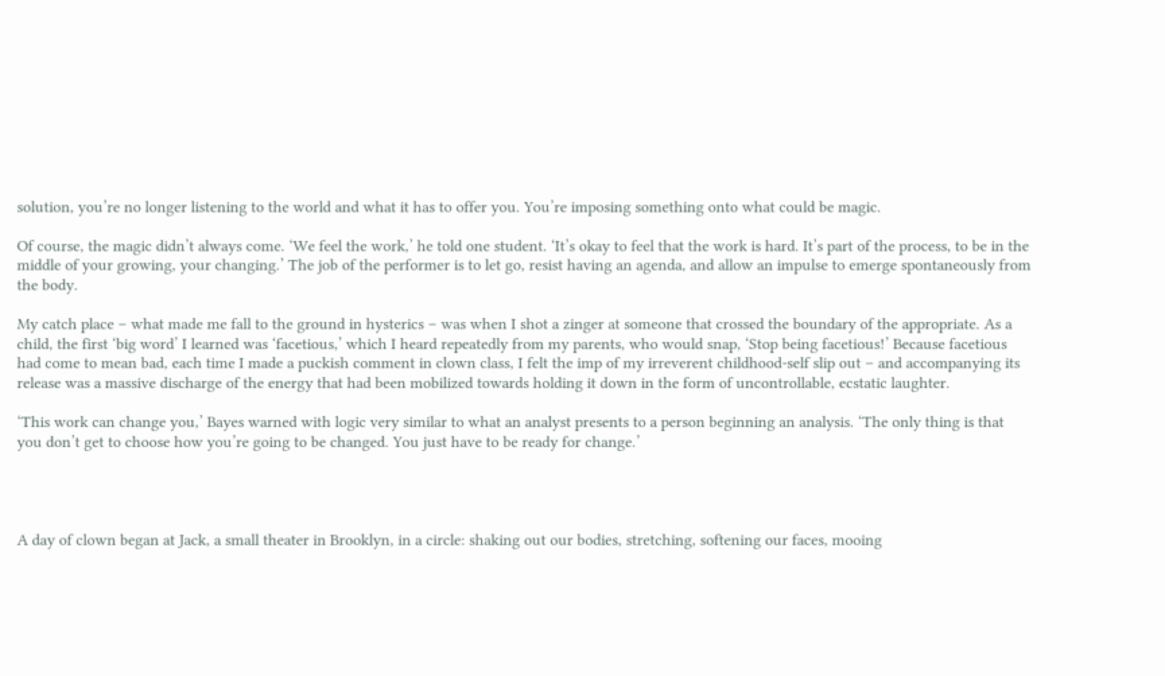solution, you’re no longer listening to the world and what it has to offer you. You’re imposing something onto what could be magic.

Of course, the magic didn’t always come. ‘We feel the work,’ he told one student. ‘It’s okay to feel that the work is hard. It’s part of the process, to be in the middle of your growing, your changing.’ The job of the performer is to let go, resist having an agenda, and allow an impulse to emerge spontaneously from the body.

My catch place – what made me fall to the ground in hysterics – was when I shot a zinger at someone that crossed the boundary of the appropriate. As a child, the first ‘big word’ I learned was ‘facetious,’ which I heard repeatedly from my parents, who would snap, ‘Stop being facetious!’ Because facetious had come to mean bad, each time I made a puckish comment in clown class, I felt the imp of my irreverent childhood-self slip out – and accompanying its release was a massive discharge of the energy that had been mobilized towards holding it down in the form of uncontrollable, ecstatic laughter.

‘This work can change you,’ Bayes warned with logic very similar to what an analyst presents to a person beginning an analysis. ‘The only thing is that you don’t get to choose how you’re going to be changed. You just have to be ready for change.’




A day of clown began at Jack, a small theater in Brooklyn, in a circle: shaking out our bodies, stretching, softening our faces, mooing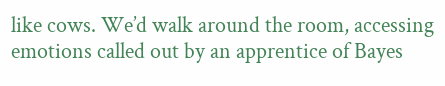like cows. We’d walk around the room, accessing emotions called out by an apprentice of Bayes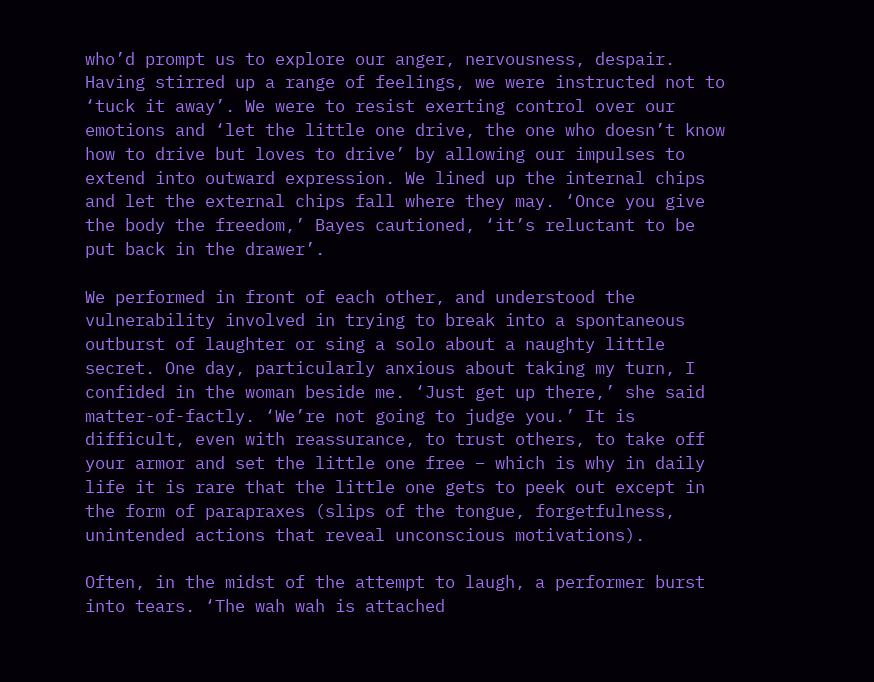who’d prompt us to explore our anger, nervousness, despair. Having stirred up a range of feelings, we were instructed not to ‘tuck it away’. We were to resist exerting control over our emotions and ‘let the little one drive, the one who doesn’t know how to drive but loves to drive’ by allowing our impulses to extend into outward expression. We lined up the internal chips and let the external chips fall where they may. ‘Once you give the body the freedom,’ Bayes cautioned, ‘it’s reluctant to be put back in the drawer’.

We performed in front of each other, and understood the vulnerability involved in trying to break into a spontaneous outburst of laughter or sing a solo about a naughty little secret. One day, particularly anxious about taking my turn, I confided in the woman beside me. ‘Just get up there,’ she said matter-of-factly. ‘We’re not going to judge you.’ It is difficult, even with reassurance, to trust others, to take off your armor and set the little one free – which is why in daily life it is rare that the little one gets to peek out except in the form of parapraxes (slips of the tongue, forgetfulness, unintended actions that reveal unconscious motivations).

Often, in the midst of the attempt to laugh, a performer burst into tears. ‘The wah wah is attached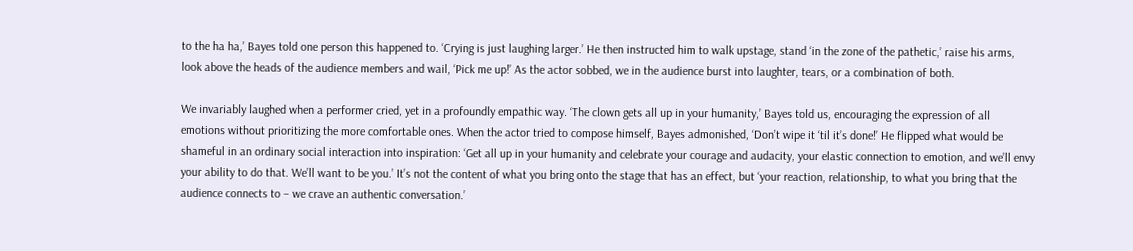to the ha ha,’ Bayes told one person this happened to. ‘Crying is just laughing larger.’ He then instructed him to walk upstage, stand ‘in the zone of the pathetic,’ raise his arms, look above the heads of the audience members and wail, ‘Pick me up!’ As the actor sobbed, we in the audience burst into laughter, tears, or a combination of both.

We invariably laughed when a performer cried, yet in a profoundly empathic way. ‘The clown gets all up in your humanity,’ Bayes told us, encouraging the expression of all emotions without prioritizing the more comfortable ones. When the actor tried to compose himself, Bayes admonished, ‘Don’t wipe it ‘til it’s done!’ He flipped what would be shameful in an ordinary social interaction into inspiration: ‘Get all up in your humanity and celebrate your courage and audacity, your elastic connection to emotion, and we’ll envy your ability to do that. We’ll want to be you.’ It’s not the content of what you bring onto the stage that has an effect, but ‘your reaction, relationship, to what you bring that the audience connects to – we crave an authentic conversation.’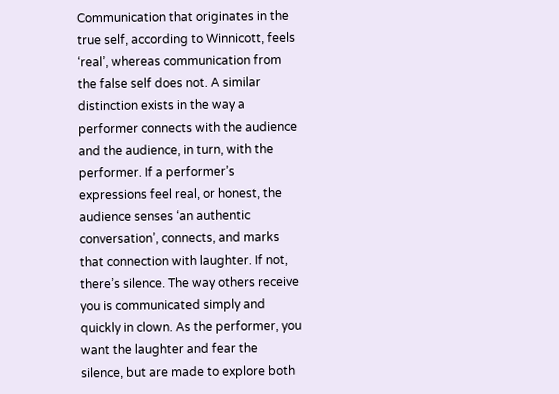Communication that originates in the true self, according to Winnicott, feels ‘real’, whereas communication from the false self does not. A similar distinction exists in the way a performer connects with the audience and the audience, in turn, with the performer. If a performer’s expressions feel real, or honest, the audience senses ‘an authentic conversation’, connects, and marks that connection with laughter. If not, there’s silence. The way others receive you is communicated simply and quickly in clown. As the performer, you want the laughter and fear the silence, but are made to explore both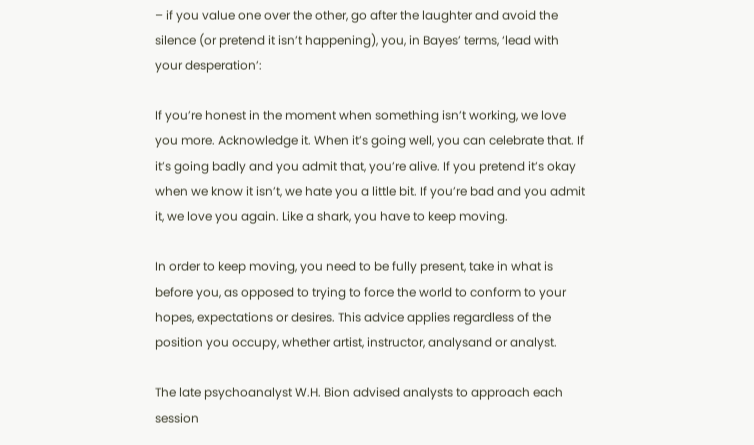– if you value one over the other, go after the laughter and avoid the silence (or pretend it isn’t happening), you, in Bayes’ terms, ‘lead with your desperation’:

If you’re honest in the moment when something isn’t working, we love you more. Acknowledge it. When it’s going well, you can celebrate that. If it’s going badly and you admit that, you’re alive. If you pretend it’s okay when we know it isn’t, we hate you a little bit. If you’re bad and you admit it, we love you again. Like a shark, you have to keep moving.

In order to keep moving, you need to be fully present, take in what is before you, as opposed to trying to force the world to conform to your hopes, expectations or desires. This advice applies regardless of the position you occupy, whether artist, instructor, analysand or analyst.

The late psychoanalyst W.H. Bion advised analysts to approach each session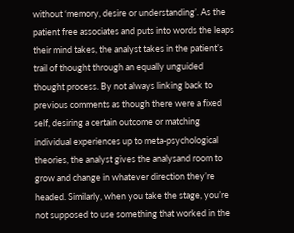without ‘memory, desire or understanding’. As the patient free associates and puts into words the leaps their mind takes, the analyst takes in the patient’s trail of thought through an equally unguided thought process. By not always linking back to previous comments as though there were a fixed self, desiring a certain outcome or matching individual experiences up to meta-psychological theories, the analyst gives the analysand room to grow and change in whatever direction they’re headed. Similarly, when you take the stage, you’re not supposed to use something that worked in the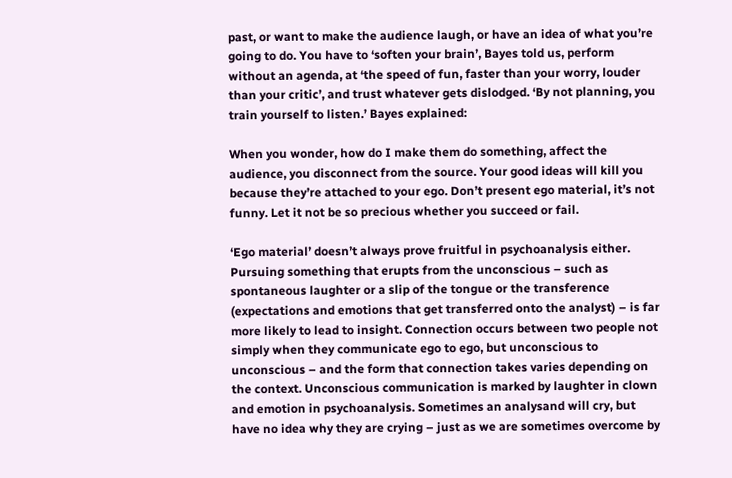past, or want to make the audience laugh, or have an idea of what you’re going to do. You have to ‘soften your brain’, Bayes told us, perform without an agenda, at ‘the speed of fun, faster than your worry, louder than your critic’, and trust whatever gets dislodged. ‘By not planning, you train yourself to listen.’ Bayes explained:

When you wonder, how do I make them do something, affect the audience, you disconnect from the source. Your good ideas will kill you because they’re attached to your ego. Don’t present ego material, it’s not funny. Let it not be so precious whether you succeed or fail.

‘Ego material’ doesn’t always prove fruitful in psychoanalysis either. Pursuing something that erupts from the unconscious – such as spontaneous laughter or a slip of the tongue or the transference (expectations and emotions that get transferred onto the analyst) – is far more likely to lead to insight. Connection occurs between two people not simply when they communicate ego to ego, but unconscious to unconscious – and the form that connection takes varies depending on the context. Unconscious communication is marked by laughter in clown and emotion in psychoanalysis. Sometimes an analysand will cry, but have no idea why they are crying – just as we are sometimes overcome by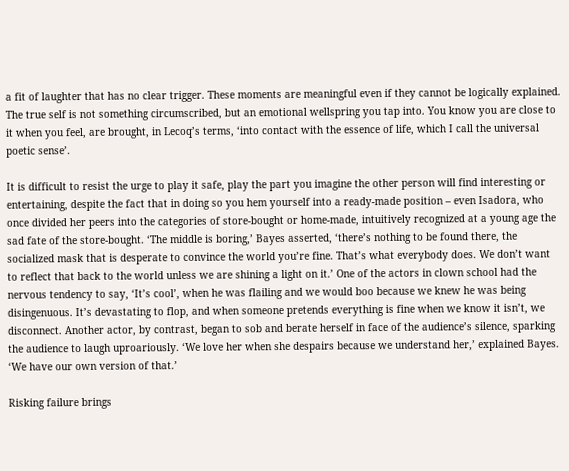a fit of laughter that has no clear trigger. These moments are meaningful even if they cannot be logically explained. The true self is not something circumscribed, but an emotional wellspring you tap into. You know you are close to it when you feel, are brought, in Lecoq’s terms, ‘into contact with the essence of life, which I call the universal poetic sense’.

It is difficult to resist the urge to play it safe, play the part you imagine the other person will find interesting or entertaining, despite the fact that in doing so you hem yourself into a ready-made position – even Isadora, who once divided her peers into the categories of store-bought or home-made, intuitively recognized at a young age the sad fate of the store-bought. ‘The middle is boring,’ Bayes asserted, ‘there’s nothing to be found there, the socialized mask that is desperate to convince the world you’re fine. That’s what everybody does. We don’t want to reflect that back to the world unless we are shining a light on it.’ One of the actors in clown school had the nervous tendency to say, ‘It’s cool’, when he was flailing and we would boo because we knew he was being disingenuous. It’s devastating to flop, and when someone pretends everything is fine when we know it isn’t, we disconnect. Another actor, by contrast, began to sob and berate herself in face of the audience’s silence, sparking the audience to laugh uproariously. ‘We love her when she despairs because we understand her,’ explained Bayes. ‘We have our own version of that.’

Risking failure brings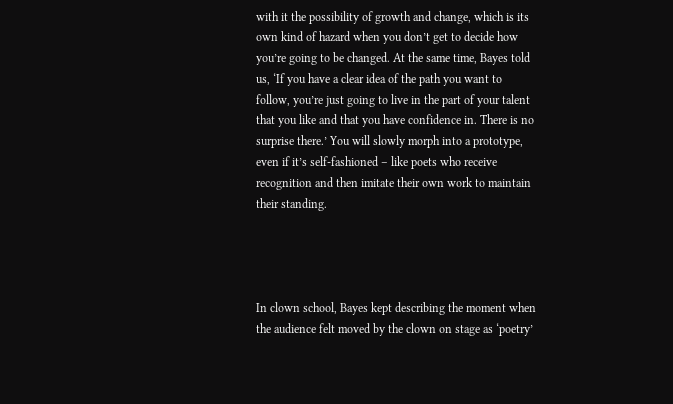with it the possibility of growth and change, which is its own kind of hazard when you don’t get to decide how you’re going to be changed. At the same time, Bayes told us, ‘If you have a clear idea of the path you want to follow, you’re just going to live in the part of your talent that you like and that you have confidence in. There is no surprise there.’ You will slowly morph into a prototype, even if it’s self-fashioned – like poets who receive recognition and then imitate their own work to maintain their standing.




In clown school, Bayes kept describing the moment when the audience felt moved by the clown on stage as ‘poetry’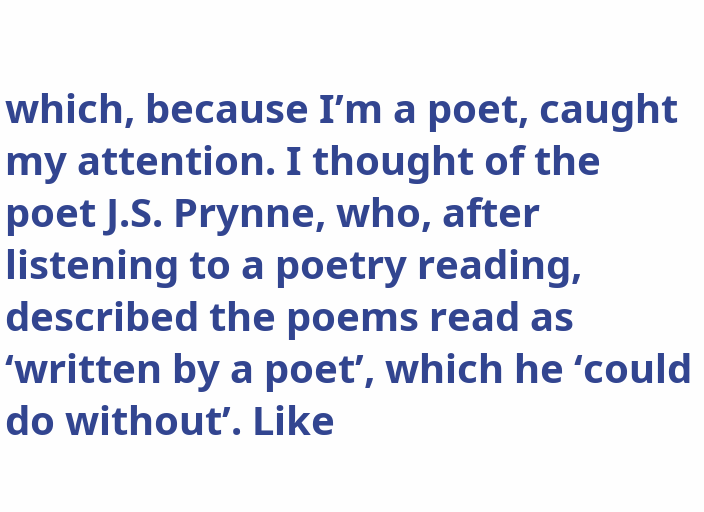which, because I’m a poet, caught my attention. I thought of the poet J.S. Prynne, who, after listening to a poetry reading, described the poems read as ‘written by a poet’, which he ‘could do without’. Like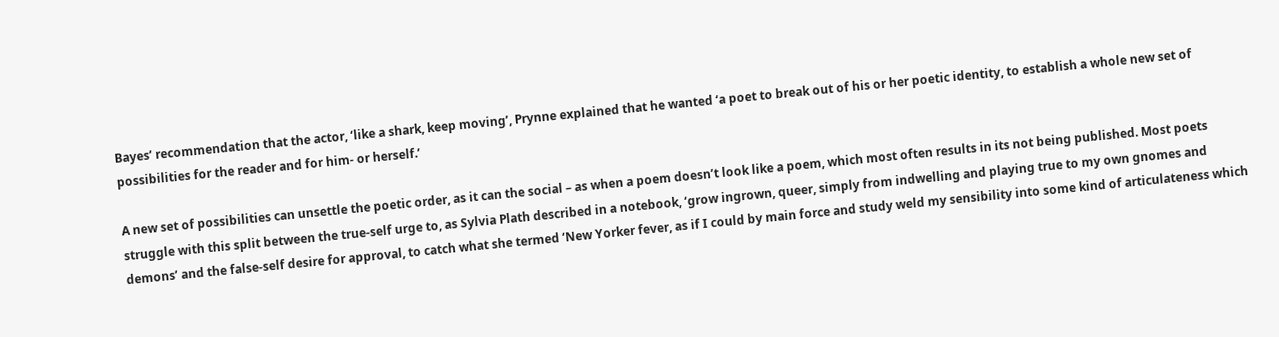Bayes’ recommendation that the actor, ‘like a shark, keep moving’, Prynne explained that he wanted ‘a poet to break out of his or her poetic identity, to establish a whole new set of possibilities for the reader and for him- or herself.’

A new set of possibilities can unsettle the poetic order, as it can the social – as when a poem doesn’t look like a poem, which most often results in its not being published. Most poets struggle with this split between the true-self urge to, as Sylvia Plath described in a notebook, ‘grow ingrown, queer, simply from indwelling and playing true to my own gnomes and demons’ and the false-self desire for approval, to catch what she termed ‘New Yorker fever, as if I could by main force and study weld my sensibility into some kind of articulateness which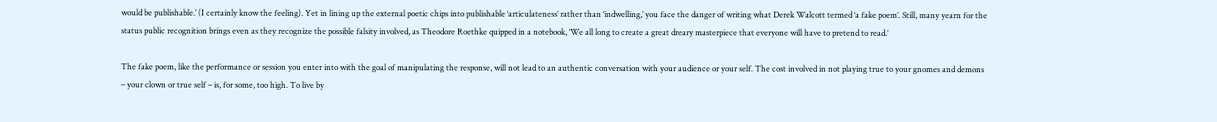would be publishable.’ (I certainly know the feeling). Yet in lining up the external poetic chips into publishable ‘articulateness’ rather than ‘indwelling,’ you face the danger of writing what Derek Walcott termed ‘a fake poem’. Still, many yearn for the status public recognition brings even as they recognize the possible falsity involved, as Theodore Roethke quipped in a notebook, ‘We all long to create a great dreary masterpiece that everyone will have to pretend to read.’

The fake poem, like the performance or session you enter into with the goal of manipulating the response, will not lead to an authentic conversation with your audience or your self. The cost involved in not playing true to your gnomes and demons – your clown or true self – is, for some, too high. To live by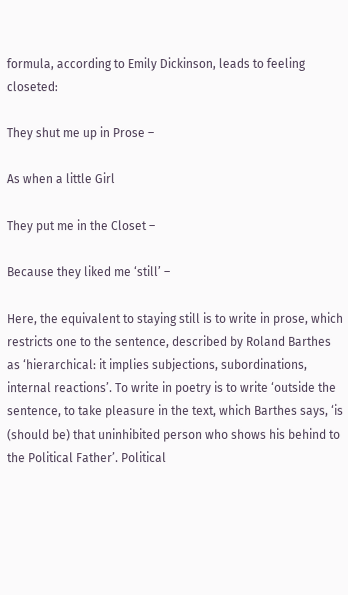formula, according to Emily Dickinson, leads to feeling closeted:

They shut me up in Prose –

As when a little Girl

They put me in the Closet –

Because they liked me ‘still’ –

Here, the equivalent to staying still is to write in prose, which restricts one to the sentence, described by Roland Barthes as ‘hierarchical: it implies subjections, subordinations, internal reactions’. To write in poetry is to write ‘outside the sentence, to take pleasure in the text, which Barthes says, ‘is (should be) that uninhibited person who shows his behind to the Political Father’. Political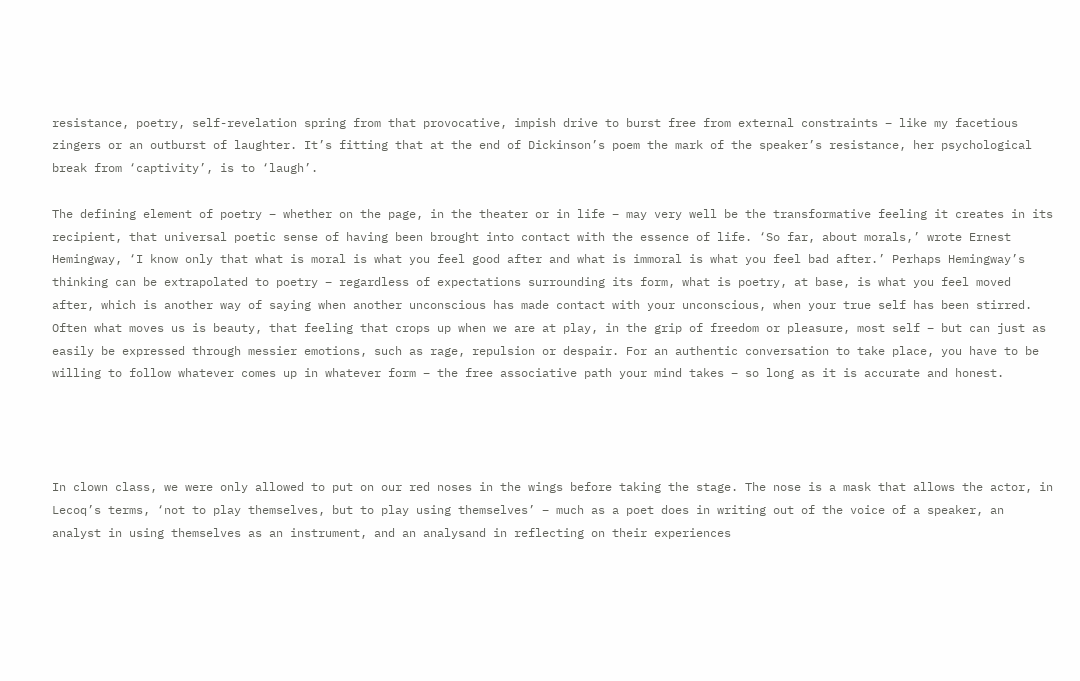resistance, poetry, self-revelation spring from that provocative, impish drive to burst free from external constraints – like my facetious zingers or an outburst of laughter. It’s fitting that at the end of Dickinson’s poem the mark of the speaker’s resistance, her psychological break from ‘captivity’, is to ‘laugh’.

The defining element of poetry – whether on the page, in the theater or in life – may very well be the transformative feeling it creates in its recipient, that universal poetic sense of having been brought into contact with the essence of life. ‘So far, about morals,’ wrote Ernest Hemingway, ‘I know only that what is moral is what you feel good after and what is immoral is what you feel bad after.’ Perhaps Hemingway’s thinking can be extrapolated to poetry – regardless of expectations surrounding its form, what is poetry, at base, is what you feel moved after, which is another way of saying when another unconscious has made contact with your unconscious, when your true self has been stirred. Often what moves us is beauty, that feeling that crops up when we are at play, in the grip of freedom or pleasure, most self – but can just as easily be expressed through messier emotions, such as rage, repulsion or despair. For an authentic conversation to take place, you have to be willing to follow whatever comes up in whatever form – the free associative path your mind takes – so long as it is accurate and honest.




In clown class, we were only allowed to put on our red noses in the wings before taking the stage. The nose is a mask that allows the actor, in Lecoq’s terms, ‘not to play themselves, but to play using themselves’ – much as a poet does in writing out of the voice of a speaker, an analyst in using themselves as an instrument, and an analysand in reflecting on their experiences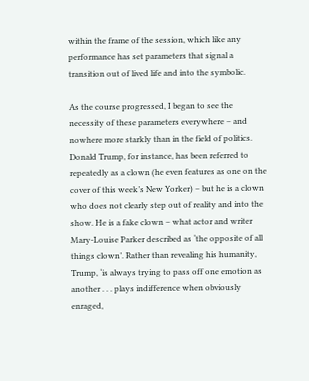within the frame of the session, which like any performance has set parameters that signal a transition out of lived life and into the symbolic.

As the course progressed, I began to see the necessity of these parameters everywhere – and nowhere more starkly than in the field of politics. Donald Trump, for instance, has been referred to repeatedly as a clown (he even features as one on the cover of this week’s New Yorker) – but he is a clown who does not clearly step out of reality and into the show. He is a fake clown – what actor and writer Mary-Louise Parker described as ‘the opposite of all things clown’. Rather than revealing his humanity, Trump, ‘is always trying to pass off one emotion as another . . . plays indifference when obviously enraged,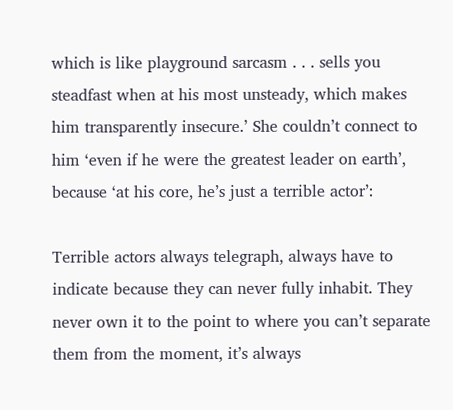which is like playground sarcasm . . . sells you steadfast when at his most unsteady, which makes him transparently insecure.’ She couldn’t connect to him ‘even if he were the greatest leader on earth’, because ‘at his core, he’s just a terrible actor’:

Terrible actors always telegraph, always have to indicate because they can never fully inhabit. They never own it to the point to where you can’t separate them from the moment, it’s always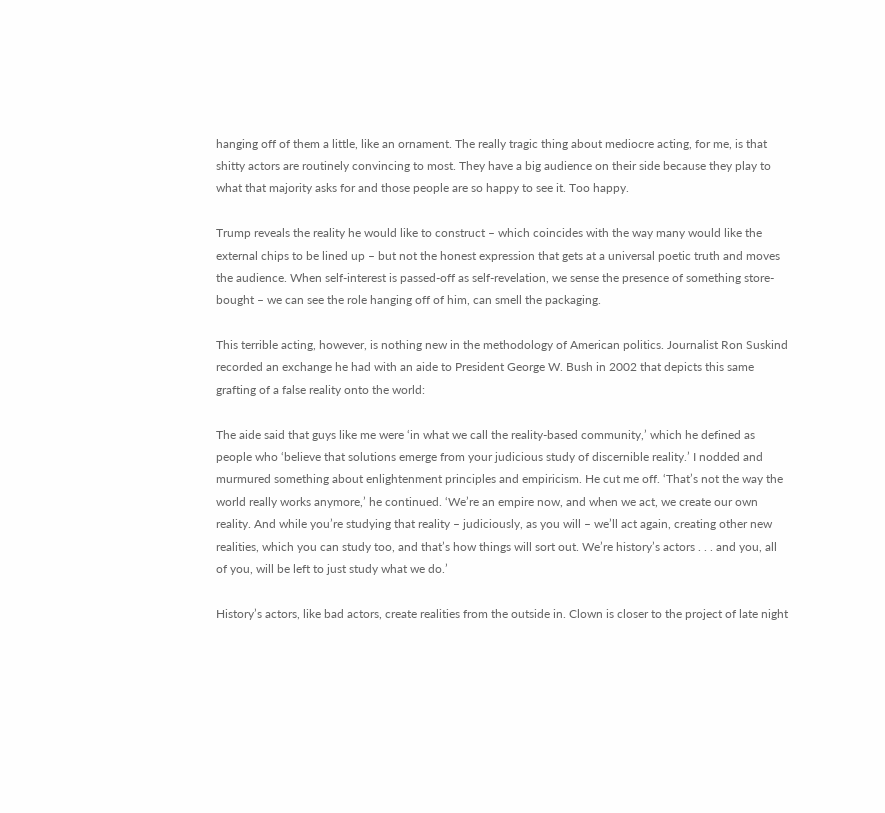hanging off of them a little, like an ornament. The really tragic thing about mediocre acting, for me, is that shitty actors are routinely convincing to most. They have a big audience on their side because they play to what that majority asks for and those people are so happy to see it. Too happy.

Trump reveals the reality he would like to construct – which coincides with the way many would like the external chips to be lined up – but not the honest expression that gets at a universal poetic truth and moves the audience. When self-interest is passed-off as self-revelation, we sense the presence of something store-bought – we can see the role hanging off of him, can smell the packaging.

This terrible acting, however, is nothing new in the methodology of American politics. Journalist Ron Suskind recorded an exchange he had with an aide to President George W. Bush in 2002 that depicts this same grafting of a false reality onto the world:

The aide said that guys like me were ‘in what we call the reality-based community,’ which he defined as people who ‘believe that solutions emerge from your judicious study of discernible reality.’ I nodded and murmured something about enlightenment principles and empiricism. He cut me off. ‘That’s not the way the world really works anymore,’ he continued. ‘We’re an empire now, and when we act, we create our own reality. And while you’re studying that reality – judiciously, as you will – we’ll act again, creating other new realities, which you can study too, and that’s how things will sort out. We’re history’s actors . . . and you, all of you, will be left to just study what we do.’

History’s actors, like bad actors, create realities from the outside in. Clown is closer to the project of late night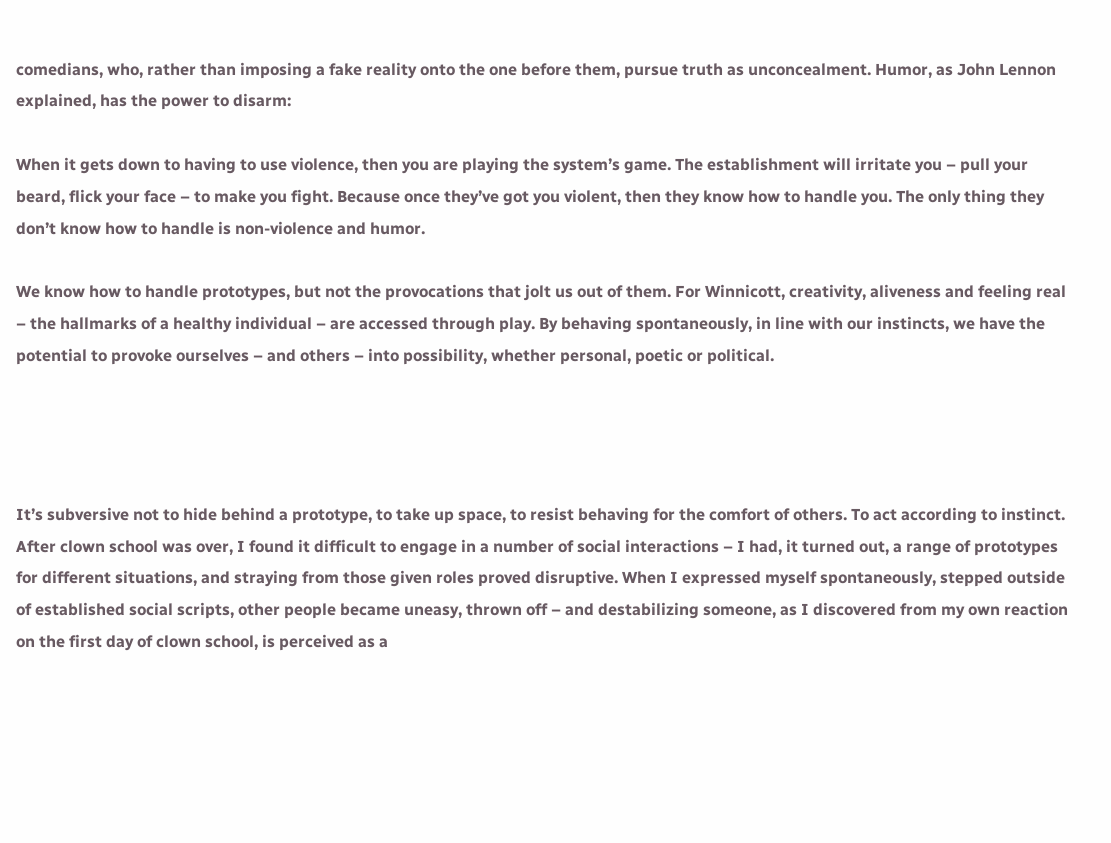comedians, who, rather than imposing a fake reality onto the one before them, pursue truth as unconcealment. Humor, as John Lennon explained, has the power to disarm:

When it gets down to having to use violence, then you are playing the system’s game. The establishment will irritate you – pull your beard, flick your face – to make you fight. Because once they’ve got you violent, then they know how to handle you. The only thing they don’t know how to handle is non-violence and humor.

We know how to handle prototypes, but not the provocations that jolt us out of them. For Winnicott, creativity, aliveness and feeling real – the hallmarks of a healthy individual – are accessed through play. By behaving spontaneously, in line with our instincts, we have the potential to provoke ourselves – and others – into possibility, whether personal, poetic or political.




It’s subversive not to hide behind a prototype, to take up space, to resist behaving for the comfort of others. To act according to instinct. After clown school was over, I found it difficult to engage in a number of social interactions – I had, it turned out, a range of prototypes for different situations, and straying from those given roles proved disruptive. When I expressed myself spontaneously, stepped outside of established social scripts, other people became uneasy, thrown off – and destabilizing someone, as I discovered from my own reaction on the first day of clown school, is perceived as a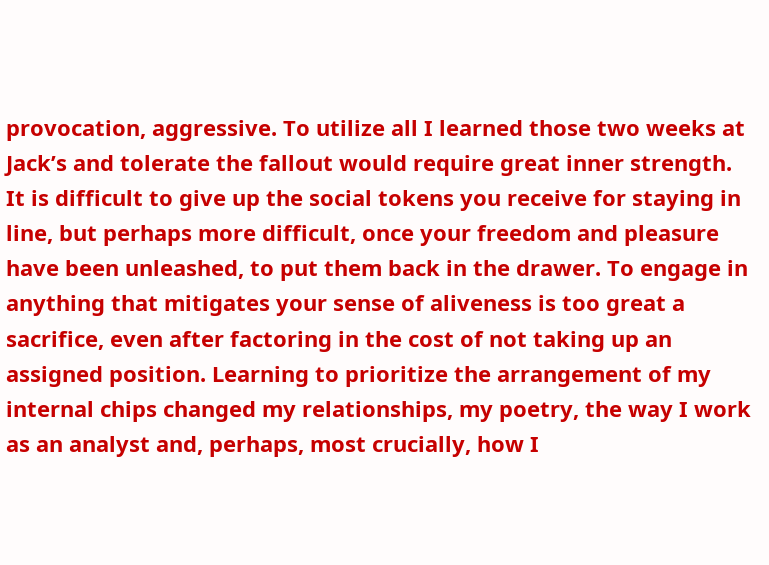provocation, aggressive. To utilize all I learned those two weeks at Jack’s and tolerate the fallout would require great inner strength. It is difficult to give up the social tokens you receive for staying in line, but perhaps more difficult, once your freedom and pleasure have been unleashed, to put them back in the drawer. To engage in anything that mitigates your sense of aliveness is too great a sacrifice, even after factoring in the cost of not taking up an assigned position. Learning to prioritize the arrangement of my internal chips changed my relationships, my poetry, the way I work as an analyst and, perhaps, most crucially, how I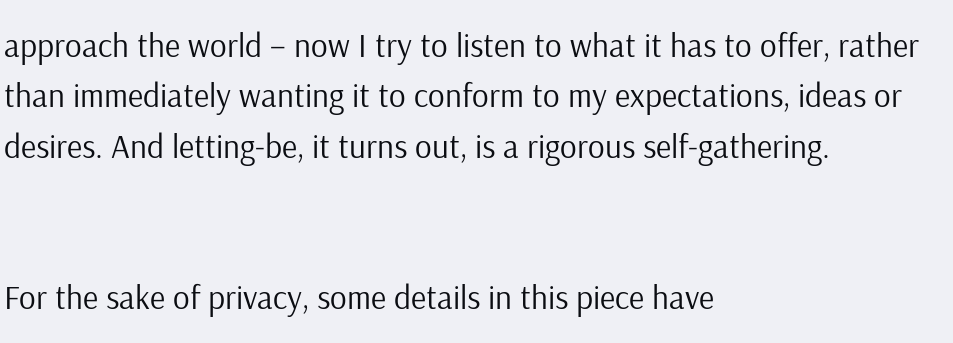approach the world – now I try to listen to what it has to offer, rather than immediately wanting it to conform to my expectations, ideas or desires. And letting-be, it turns out, is a rigorous self-gathering.


For the sake of privacy, some details in this piece have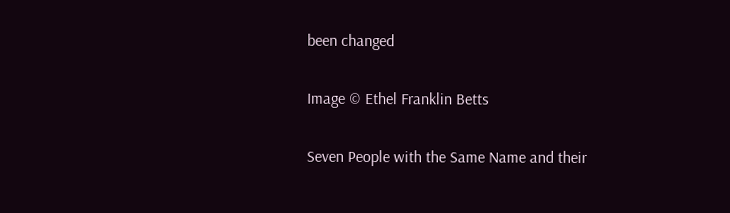been changed

Image © Ethel Franklin Betts

Seven People with the Same Name and their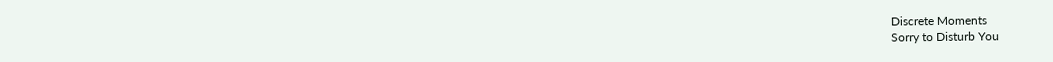Discrete Moments
Sorry to Disturb You